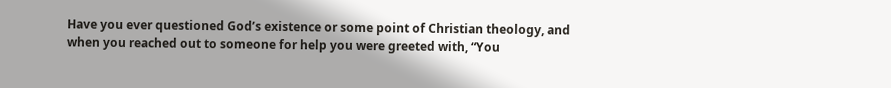Have you ever questioned God’s existence or some point of Christian theology, and when you reached out to someone for help you were greeted with, “You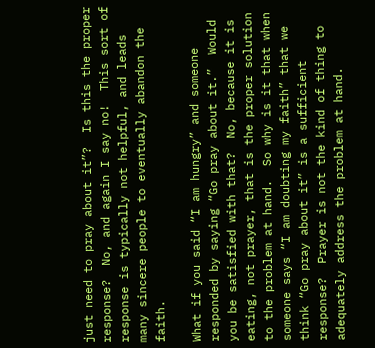just need to pray about it”?  Is this the proper response?  No, and again I say no!  This sort of response is typically not helpful, and leads many sincere people to eventually abandon the faith.

What if you said “I am hungry” and someone responded by saying “Go pray about it.”  Would you be satisfied with that?  No, because it is eating, not prayer, that is the proper solution to the problem at hand.  So why is it that when someone says “I am doubting my faith” that we think “Go pray about it” is a sufficient response?  Prayer is not the kind of thing to adequately address the problem at hand.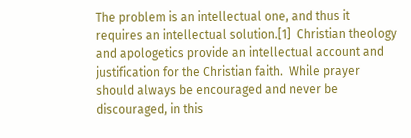The problem is an intellectual one, and thus it requires an intellectual solution.[1]  Christian theology and apologetics provide an intellectual account and justification for the Christian faith.  While prayer should always be encouraged and never be discouraged, in this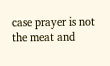case prayer is not the meat and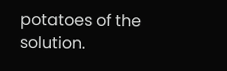potatoes of the solution.